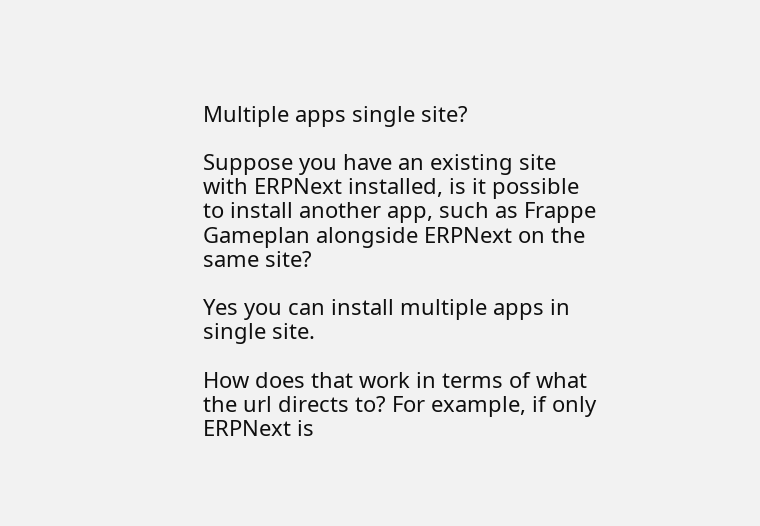Multiple apps single site?

Suppose you have an existing site with ERPNext installed, is it possible to install another app, such as Frappe Gameplan alongside ERPNext on the same site?

Yes you can install multiple apps in single site.

How does that work in terms of what the url directs to? For example, if only ERPNext is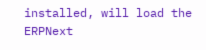installed, will load the ERPNext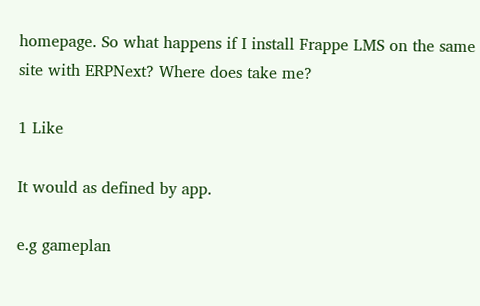homepage. So what happens if I install Frappe LMS on the same site with ERPNext? Where does take me?

1 Like

It would as defined by app.

e.g gameplan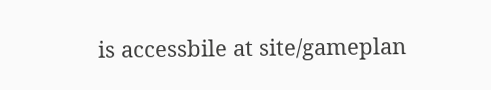is accessbile at site/gameplan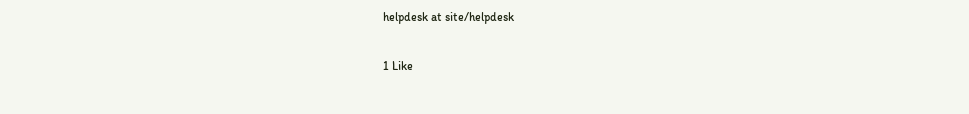helpdesk at site/helpdesk

1 Like